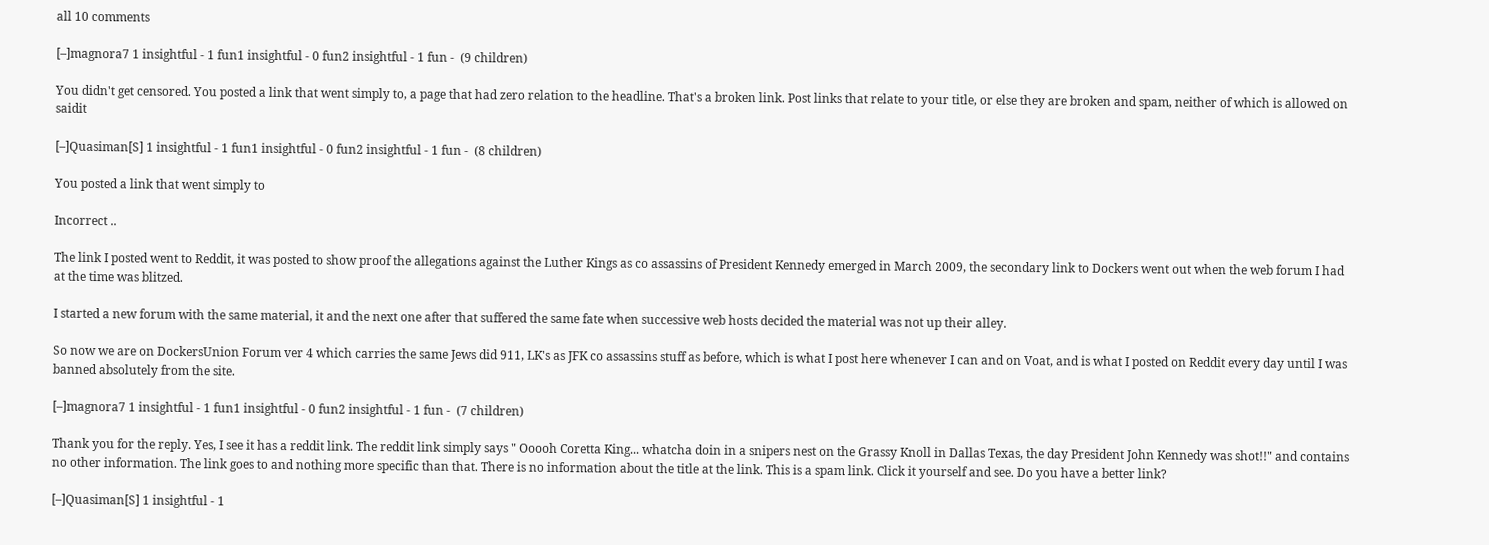all 10 comments

[–]magnora7 1 insightful - 1 fun1 insightful - 0 fun2 insightful - 1 fun -  (9 children)

You didn't get censored. You posted a link that went simply to, a page that had zero relation to the headline. That's a broken link. Post links that relate to your title, or else they are broken and spam, neither of which is allowed on saidit

[–]Quasiman[S] 1 insightful - 1 fun1 insightful - 0 fun2 insightful - 1 fun -  (8 children)

You posted a link that went simply to

Incorrect ..

The link I posted went to Reddit, it was posted to show proof the allegations against the Luther Kings as co assassins of President Kennedy emerged in March 2009, the secondary link to Dockers went out when the web forum I had at the time was blitzed.

I started a new forum with the same material, it and the next one after that suffered the same fate when successive web hosts decided the material was not up their alley.

So now we are on DockersUnion Forum ver 4 which carries the same Jews did 911, LK's as JFK co assassins stuff as before, which is what I post here whenever I can and on Voat, and is what I posted on Reddit every day until I was banned absolutely from the site.

[–]magnora7 1 insightful - 1 fun1 insightful - 0 fun2 insightful - 1 fun -  (7 children)

Thank you for the reply. Yes, I see it has a reddit link. The reddit link simply says " Ooooh Coretta King... whatcha doin in a snipers nest on the Grassy Knoll in Dallas Texas, the day President John Kennedy was shot!!" and contains no other information. The link goes to and nothing more specific than that. There is no information about the title at the link. This is a spam link. Click it yourself and see. Do you have a better link?

[–]Quasiman[S] 1 insightful - 1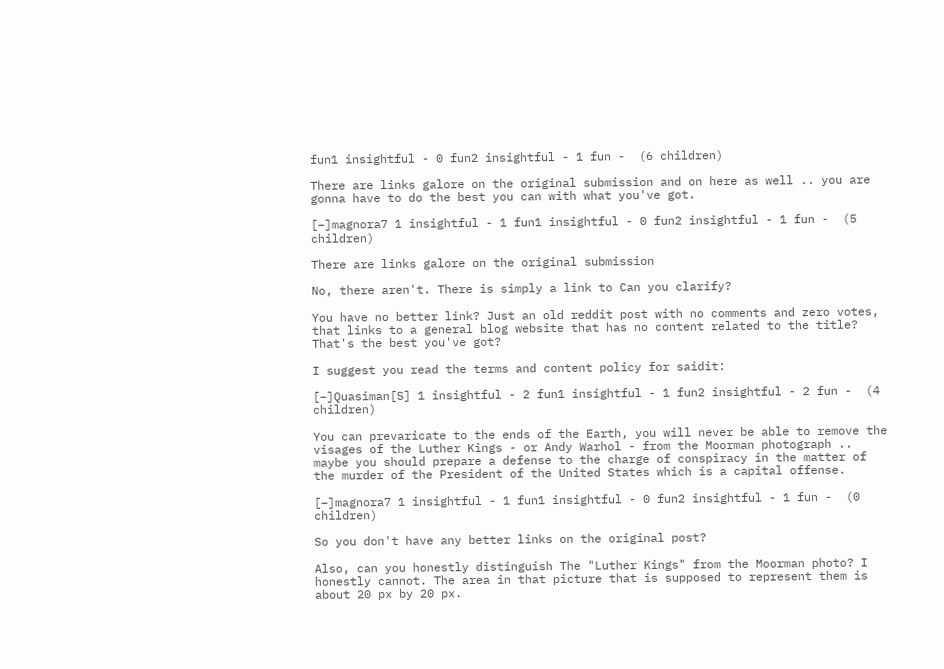fun1 insightful - 0 fun2 insightful - 1 fun -  (6 children)

There are links galore on the original submission and on here as well .. you are gonna have to do the best you can with what you've got.

[–]magnora7 1 insightful - 1 fun1 insightful - 0 fun2 insightful - 1 fun -  (5 children)

There are links galore on the original submission

No, there aren't. There is simply a link to Can you clarify?

You have no better link? Just an old reddit post with no comments and zero votes, that links to a general blog website that has no content related to the title? That's the best you've got?

I suggest you read the terms and content policy for saidit:

[–]Quasiman[S] 1 insightful - 2 fun1 insightful - 1 fun2 insightful - 2 fun -  (4 children)

You can prevaricate to the ends of the Earth, you will never be able to remove the visages of the Luther Kings - or Andy Warhol - from the Moorman photograph .. maybe you should prepare a defense to the charge of conspiracy in the matter of the murder of the President of the United States which is a capital offense.

[–]magnora7 1 insightful - 1 fun1 insightful - 0 fun2 insightful - 1 fun -  (0 children)

So you don't have any better links on the original post?

Also, can you honestly distinguish The "Luther Kings" from the Moorman photo? I honestly cannot. The area in that picture that is supposed to represent them is about 20 px by 20 px.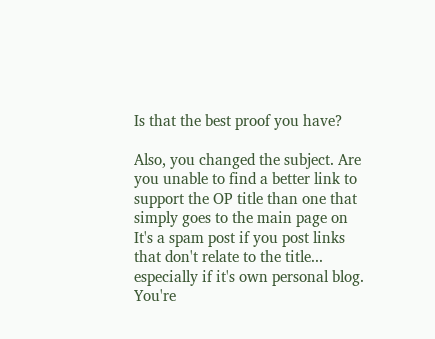Is that the best proof you have?

Also, you changed the subject. Are you unable to find a better link to support the OP title than one that simply goes to the main page on It's a spam post if you post links that don't relate to the title... especially if it's own personal blog. You're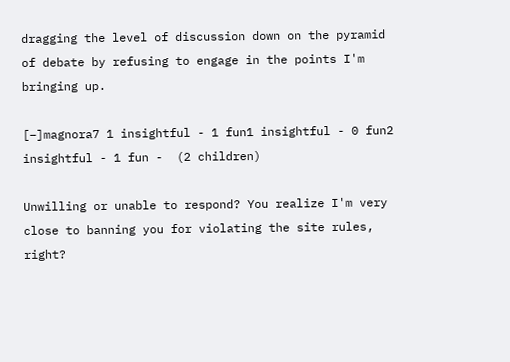dragging the level of discussion down on the pyramid of debate by refusing to engage in the points I'm bringing up.

[–]magnora7 1 insightful - 1 fun1 insightful - 0 fun2 insightful - 1 fun -  (2 children)

Unwilling or unable to respond? You realize I'm very close to banning you for violating the site rules, right?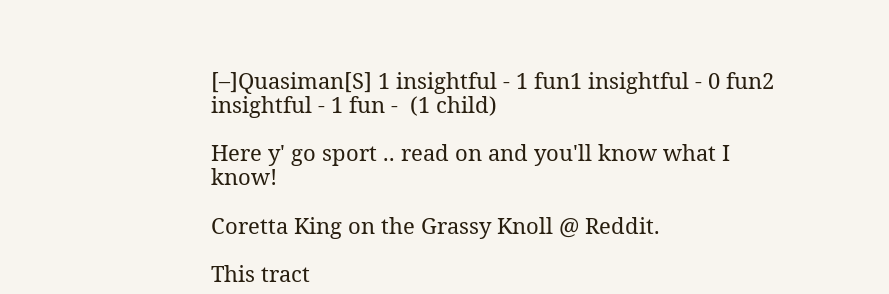[–]Quasiman[S] 1 insightful - 1 fun1 insightful - 0 fun2 insightful - 1 fun -  (1 child)

Here y' go sport .. read on and you'll know what I know!

Coretta King on the Grassy Knoll @ Reddit.

This tract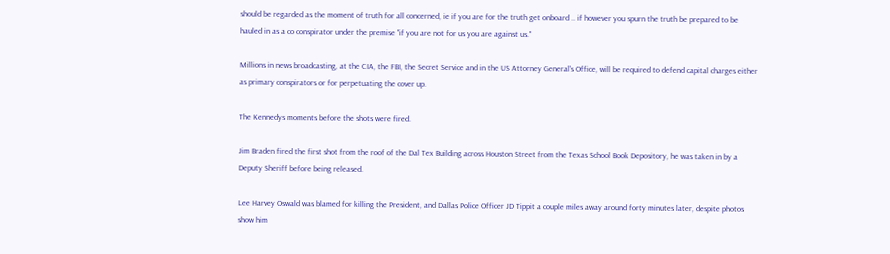should be regarded as the moment of truth for all concerned, ie if you are for the truth get onboard .. if however you spurn the truth be prepared to be hauled in as a co conspirator under the premise "if you are not for us you are against us."

Millions in news broadcasting, at the CIA, the FBI, the Secret Service and in the US Attorney General's Office, will be required to defend capital charges either as primary conspirators or for perpetuating the cover up.

The Kennedys moments before the shots were fired.

Jim Braden fired the first shot from the roof of the Dal Tex Building across Houston Street from the Texas School Book Depository, he was taken in by a Deputy Sheriff before being released.

Lee Harvey Oswald was blamed for killing the President, and Dallas Police Officer JD Tippit a couple miles away around forty minutes later, despite photos show him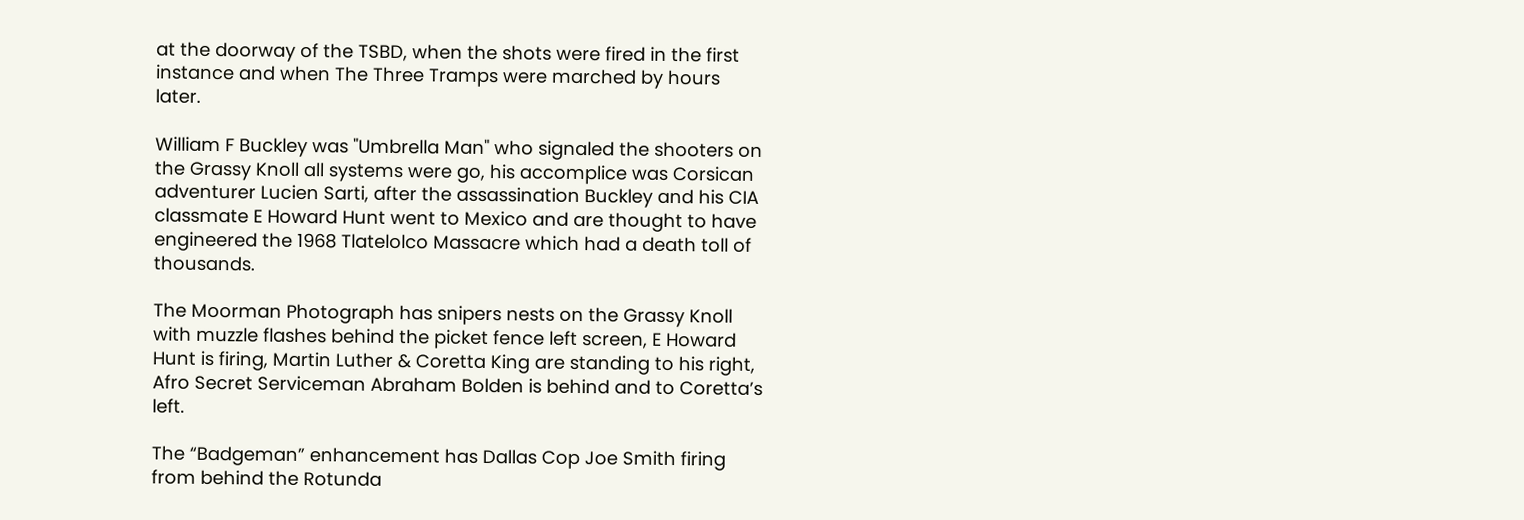at the doorway of the TSBD, when the shots were fired in the first instance and when The Three Tramps were marched by hours later.

William F Buckley was "Umbrella Man" who signaled the shooters on the Grassy Knoll all systems were go, his accomplice was Corsican adventurer Lucien Sarti, after the assassination Buckley and his CIA classmate E Howard Hunt went to Mexico and are thought to have engineered the 1968 Tlatelolco Massacre which had a death toll of thousands.

The Moorman Photograph has snipers nests on the Grassy Knoll with muzzle flashes behind the picket fence left screen, E Howard Hunt is firing, Martin Luther & Coretta King are standing to his right, Afro Secret Serviceman Abraham Bolden is behind and to Coretta’s left.

The “Badgeman” enhancement has Dallas Cop Joe Smith firing from behind the Rotunda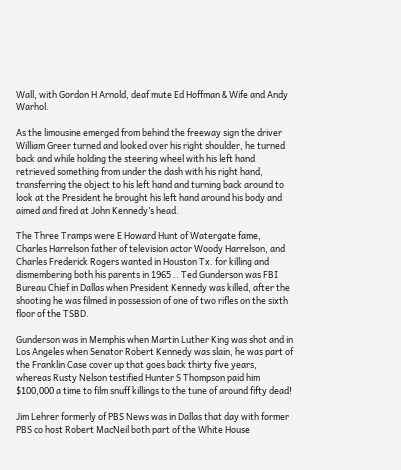Wall, with Gordon H Arnold, deaf mute Ed Hoffman & Wife and Andy Warhol.

As the limousine emerged from behind the freeway sign the driver William Greer turned and looked over his right shoulder, he turned back and while holding the steering wheel with his left hand retrieved something from under the dash with his right hand, transferring the object to his left hand and turning back around to look at the President he brought his left hand around his body and aimed and fired at John Kennedy’s head.

The Three Tramps were E Howard Hunt of Watergate fame, Charles Harrelson father of television actor Woody Harrelson, and Charles Frederick Rogers wanted in Houston Tx. for killing and dismembering both his parents in 1965 .. Ted Gunderson was FBI Bureau Chief in Dallas when President Kennedy was killed, after the shooting he was filmed in possession of one of two rifles on the sixth floor of the TSBD.

Gunderson was in Memphis when Martin Luther King was shot and in Los Angeles when Senator Robert Kennedy was slain, he was part of the Franklin Case cover up that goes back thirty five years, whereas Rusty Nelson testified Hunter S Thompson paid him $100,000 a time to film snuff killings to the tune of around fifty dead!

Jim Lehrer formerly of PBS News was in Dallas that day with former PBS co host Robert MacNeil both part of the White House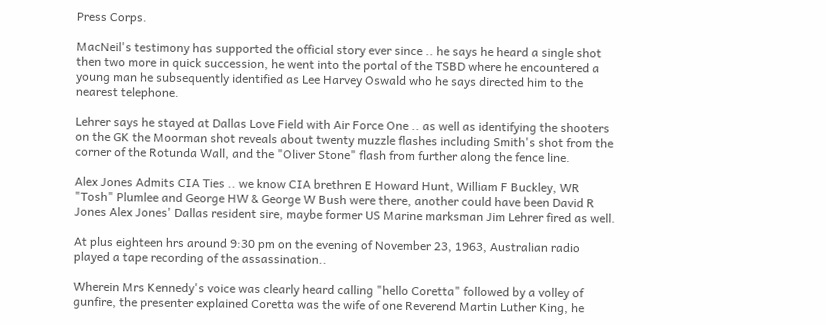Press Corps.

MacNeil's testimony has supported the official story ever since .. he says he heard a single shot then two more in quick succession, he went into the portal of the TSBD where he encountered a young man he subsequently identified as Lee Harvey Oswald who he says directed him to the nearest telephone.

Lehrer says he stayed at Dallas Love Field with Air Force One .. as well as identifying the shooters on the GK the Moorman shot reveals about twenty muzzle flashes including Smith's shot from the corner of the Rotunda Wall, and the "Oliver Stone" flash from further along the fence line.

Alex Jones Admits CIA Ties .. we know CIA brethren E Howard Hunt, William F Buckley, WR "Tosh" Plumlee and George HW & George W Bush were there, another could have been David R Jones Alex Jones' Dallas resident sire, maybe former US Marine marksman Jim Lehrer fired as well.

At plus eighteen hrs around 9:30 pm on the evening of November 23, 1963, Australian radio played a tape recording of the assassination..

Wherein Mrs Kennedy's voice was clearly heard calling "hello Coretta" followed by a volley of gunfire, the presenter explained Coretta was the wife of one Reverend Martin Luther King, he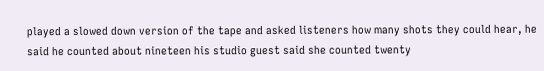played a slowed down version of the tape and asked listeners how many shots they could hear, he said he counted about nineteen his studio guest said she counted twenty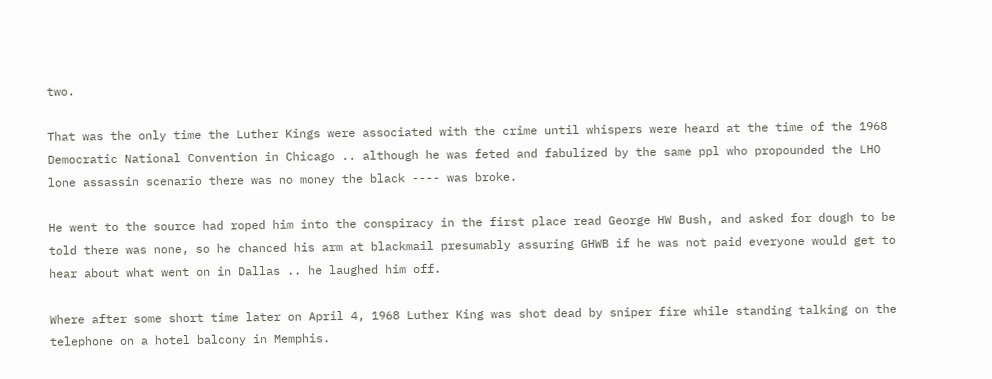two.

That was the only time the Luther Kings were associated with the crime until whispers were heard at the time of the 1968 Democratic National Convention in Chicago .. although he was feted and fabulized by the same ppl who propounded the LHO lone assassin scenario there was no money the black ---- was broke.

He went to the source had roped him into the conspiracy in the first place read George HW Bush, and asked for dough to be told there was none, so he chanced his arm at blackmail presumably assuring GHWB if he was not paid everyone would get to hear about what went on in Dallas .. he laughed him off.

Where after some short time later on April 4, 1968 Luther King was shot dead by sniper fire while standing talking on the telephone on a hotel balcony in Memphis.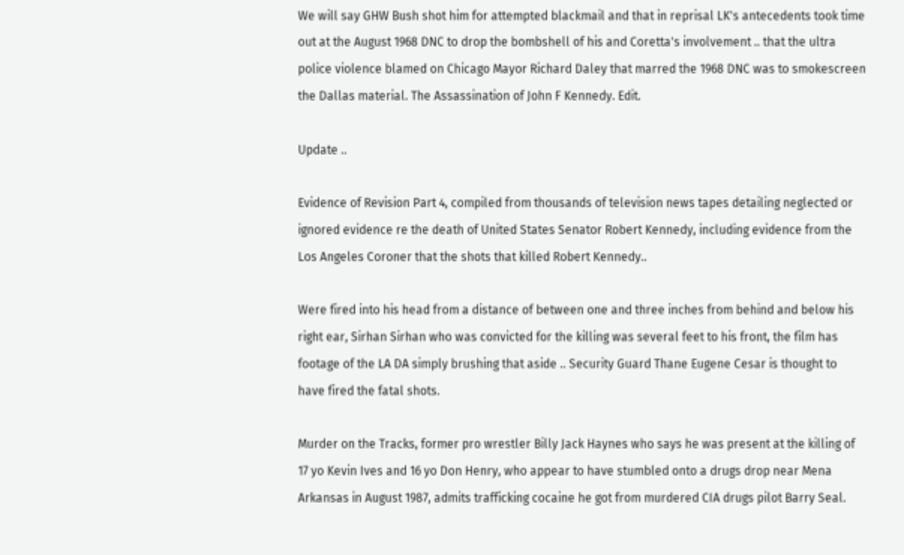We will say GHW Bush shot him for attempted blackmail and that in reprisal LK's antecedents took time out at the August 1968 DNC to drop the bombshell of his and Coretta's involvement .. that the ultra police violence blamed on Chicago Mayor Richard Daley that marred the 1968 DNC was to smokescreen the Dallas material. The Assassination of John F Kennedy. Edit.

Update ..

Evidence of Revision Part 4, compiled from thousands of television news tapes detailing neglected or ignored evidence re the death of United States Senator Robert Kennedy, including evidence from the Los Angeles Coroner that the shots that killed Robert Kennedy..

Were fired into his head from a distance of between one and three inches from behind and below his right ear, Sirhan Sirhan who was convicted for the killing was several feet to his front, the film has footage of the LA DA simply brushing that aside .. Security Guard Thane Eugene Cesar is thought to have fired the fatal shots.

Murder on the Tracks, former pro wrestler Billy Jack Haynes who says he was present at the killing of 17 yo Kevin Ives and 16 yo Don Henry, who appear to have stumbled onto a drugs drop near Mena Arkansas in August 1987, admits trafficking cocaine he got from murdered CIA drugs pilot Barry Seal.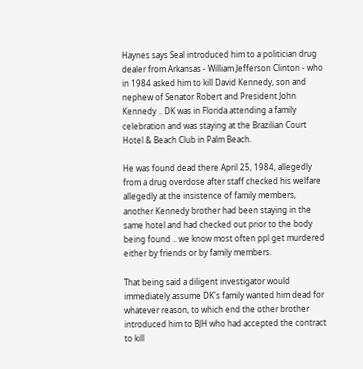Haynes says Seal introduced him to a politician drug dealer from Arkansas - William Jefferson Clinton - who in 1984 asked him to kill David Kennedy, son and nephew of Senator Robert and President John Kennedy .. DK was in Florida attending a family celebration and was staying at the Brazilian Court Hotel & Beach Club in Palm Beach.

He was found dead there April 25, 1984, allegedly from a drug overdose after staff checked his welfare allegedly at the insistence of family members, another Kennedy brother had been staying in the same hotel and had checked out prior to the body being found .. we know most often ppl get murdered either by friends or by family members.

That being said a diligent investigator would immediately assume DK's family wanted him dead for whatever reason, to which end the other brother introduced him to BJH who had accepted the contract to kill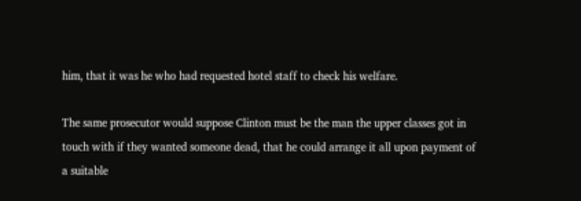him, that it was he who had requested hotel staff to check his welfare.

The same prosecutor would suppose Clinton must be the man the upper classes got in touch with if they wanted someone dead, that he could arrange it all upon payment of a suitable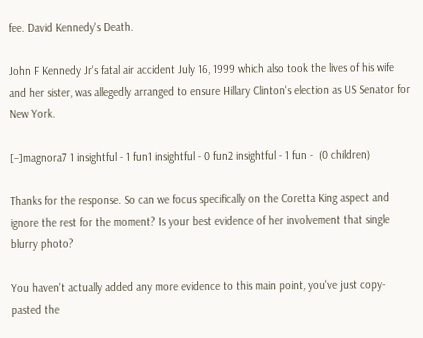fee. David Kennedy's Death.

John F Kennedy Jr's fatal air accident July 16, 1999 which also took the lives of his wife and her sister, was allegedly arranged to ensure Hillary Clinton's election as US Senator for New York.

[–]magnora7 1 insightful - 1 fun1 insightful - 0 fun2 insightful - 1 fun -  (0 children)

Thanks for the response. So can we focus specifically on the Coretta King aspect and ignore the rest for the moment? Is your best evidence of her involvement that single blurry photo?

You haven't actually added any more evidence to this main point, you've just copy-pasted the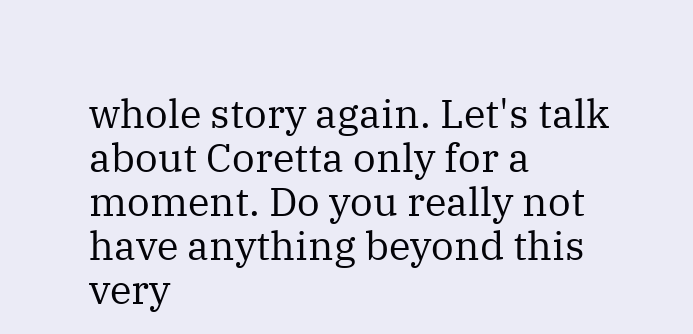whole story again. Let's talk about Coretta only for a moment. Do you really not have anything beyond this very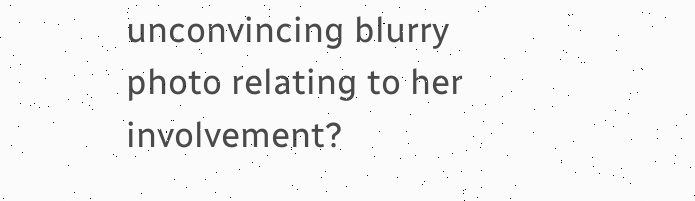unconvincing blurry photo relating to her involvement?